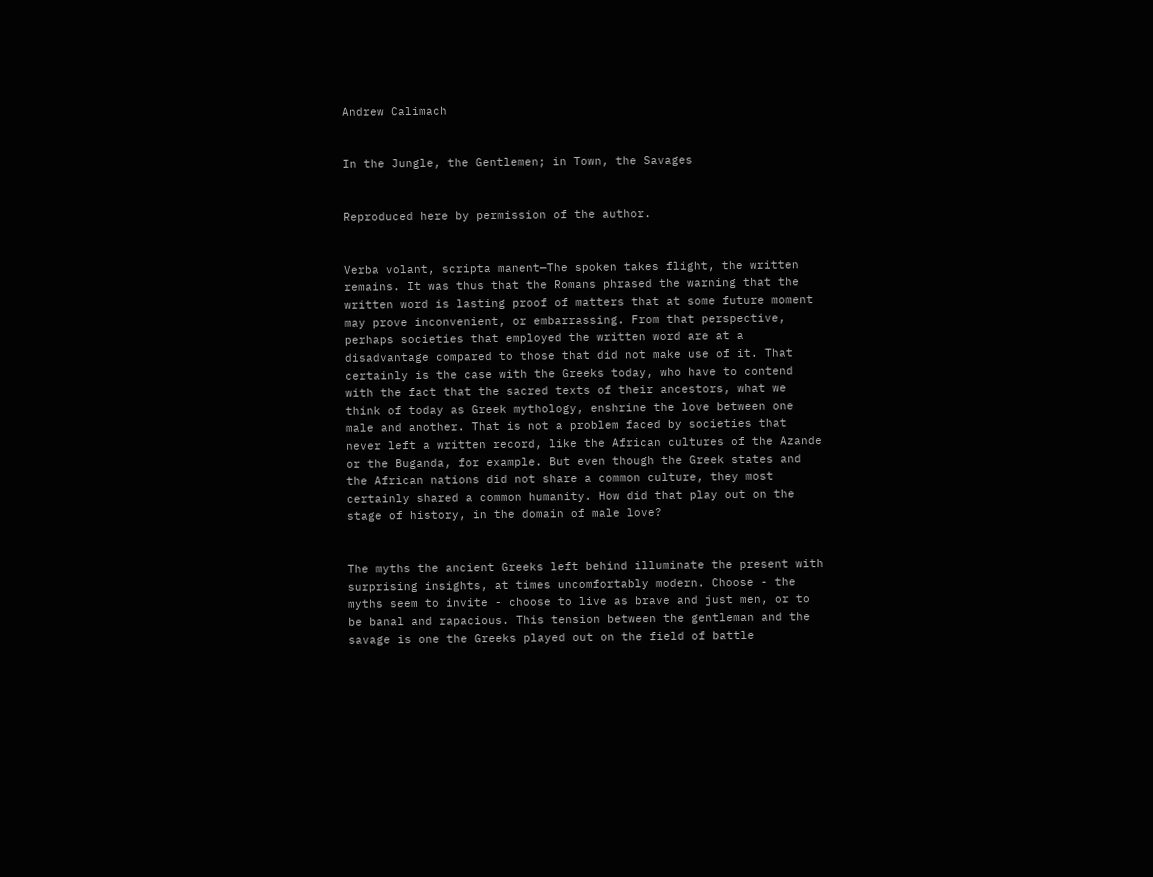Andrew Calimach


In the Jungle, the Gentlemen; in Town, the Savages


Reproduced here by permission of the author.


Verba volant, scripta manent—The spoken takes flight, the written remains. It was thus that the Romans phrased the warning that the written word is lasting proof of matters that at some future moment may prove inconvenient, or embarrassing. From that perspective, perhaps societies that employed the written word are at a disadvantage compared to those that did not make use of it. That certainly is the case with the Greeks today, who have to contend with the fact that the sacred texts of their ancestors, what we think of today as Greek mythology, enshrine the love between one male and another. That is not a problem faced by societies that never left a written record, like the African cultures of the Azande or the Buganda, for example. But even though the Greek states and the African nations did not share a common culture, they most certainly shared a common humanity. How did that play out on the stage of history, in the domain of male love?


The myths the ancient Greeks left behind illuminate the present with surprising insights, at times uncomfortably modern. Choose - the myths seem to invite - choose to live as brave and just men, or to be banal and rapacious. This tension between the gentleman and the savage is one the Greeks played out on the field of battle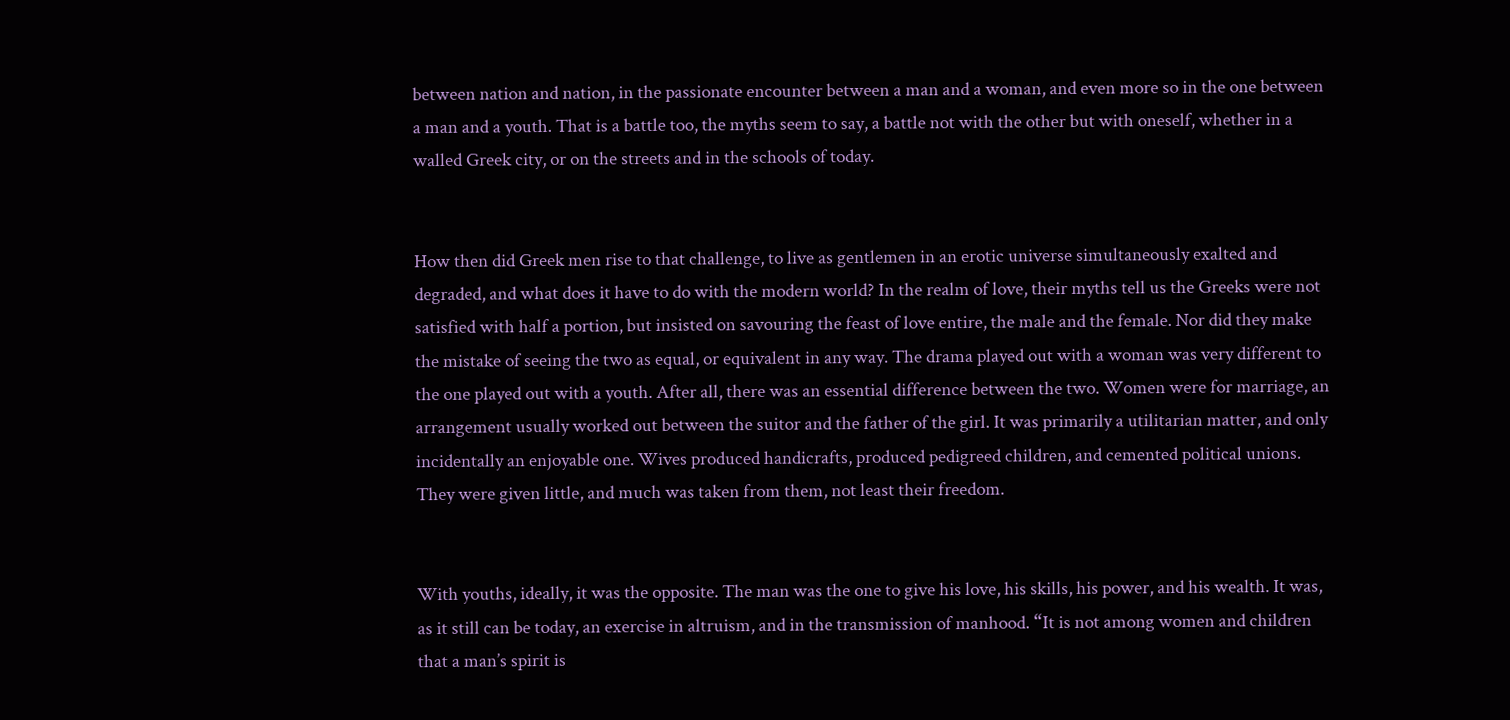between nation and nation, in the passionate encounter between a man and a woman, and even more so in the one between a man and a youth. That is a battle too, the myths seem to say, a battle not with the other but with oneself, whether in a walled Greek city, or on the streets and in the schools of today.


How then did Greek men rise to that challenge, to live as gentlemen in an erotic universe simultaneously exalted and degraded, and what does it have to do with the modern world? In the realm of love, their myths tell us the Greeks were not satisfied with half a portion, but insisted on savouring the feast of love entire, the male and the female. Nor did they make the mistake of seeing the two as equal, or equivalent in any way. The drama played out with a woman was very different to the one played out with a youth. After all, there was an essential difference between the two. Women were for marriage, an arrangement usually worked out between the suitor and the father of the girl. It was primarily a utilitarian matter, and only incidentally an enjoyable one. Wives produced handicrafts, produced pedigreed children, and cemented political unions. They were given little, and much was taken from them, not least their freedom.


With youths, ideally, it was the opposite. The man was the one to give his love, his skills, his power, and his wealth. It was, as it still can be today, an exercise in altruism, and in the transmission of manhood. “It is not among women and children that a man’s spirit is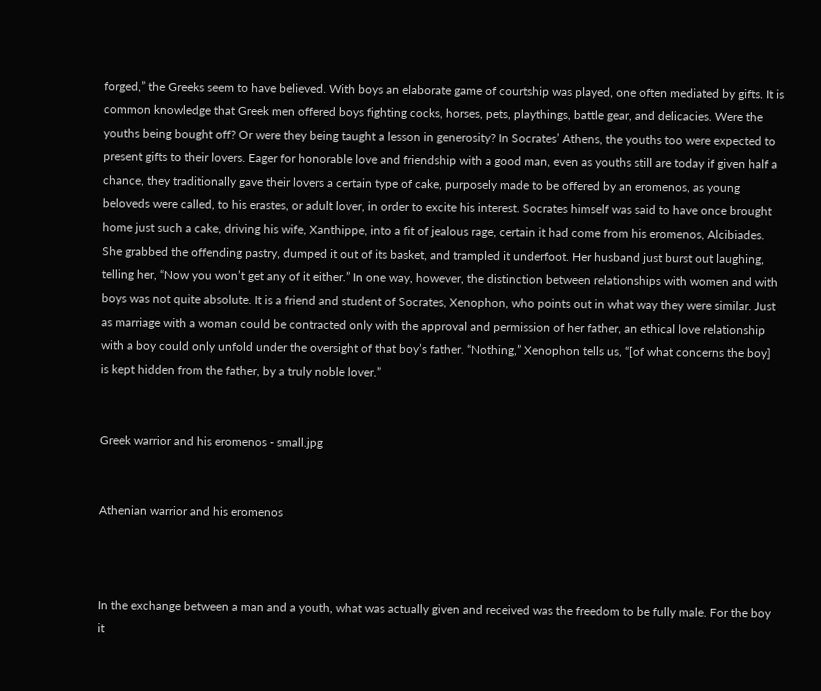forged,” the Greeks seem to have believed. With boys an elaborate game of courtship was played, one often mediated by gifts. It is common knowledge that Greek men offered boys fighting cocks, horses, pets, playthings, battle gear, and delicacies. Were the youths being bought off? Or were they being taught a lesson in generosity? In Socrates’ Athens, the youths too were expected to present gifts to their lovers. Eager for honorable love and friendship with a good man, even as youths still are today if given half a chance, they traditionally gave their lovers a certain type of cake, purposely made to be offered by an eromenos, as young beloveds were called, to his erastes, or adult lover, in order to excite his interest. Socrates himself was said to have once brought home just such a cake, driving his wife, Xanthippe, into a fit of jealous rage, certain it had come from his eromenos, Alcibiades. She grabbed the offending pastry, dumped it out of its basket, and trampled it underfoot. Her husband just burst out laughing, telling her, “Now you won’t get any of it either.” In one way, however, the distinction between relationships with women and with boys was not quite absolute. It is a friend and student of Socrates, Xenophon, who points out in what way they were similar. Just as marriage with a woman could be contracted only with the approval and permission of her father, an ethical love relationship with a boy could only unfold under the oversight of that boy’s father. “Nothing,” Xenophon tells us, “[of what concerns the boy] is kept hidden from the father, by a truly noble lover.”


Greek warrior and his eromenos - small.jpg


Athenian warrior and his eromenos



In the exchange between a man and a youth, what was actually given and received was the freedom to be fully male. For the boy it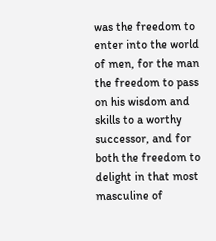was the freedom to enter into the world of men, for the man the freedom to pass on his wisdom and skills to a worthy successor, and for both the freedom to delight in that most masculine of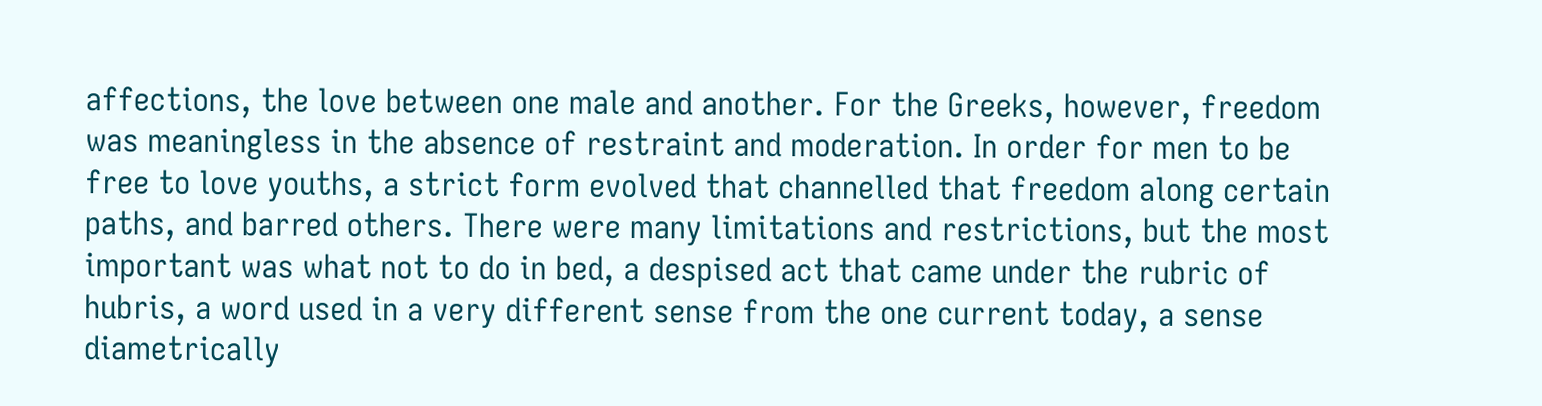affections, the love between one male and another. For the Greeks, however, freedom was meaningless in the absence of restraint and moderation. In order for men to be free to love youths, a strict form evolved that channelled that freedom along certain paths, and barred others. There were many limitations and restrictions, but the most important was what not to do in bed, a despised act that came under the rubric of hubris, a word used in a very different sense from the one current today, a sense diametrically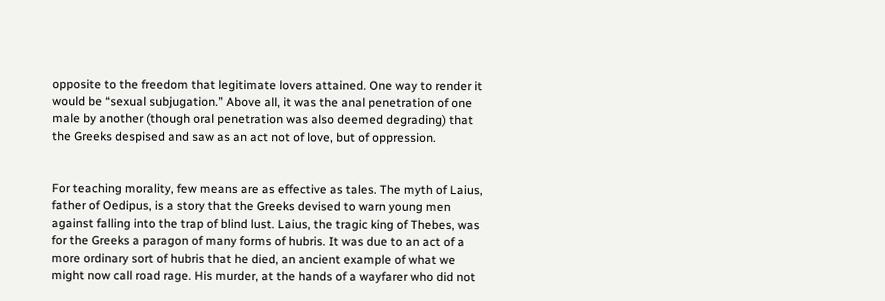opposite to the freedom that legitimate lovers attained. One way to render it would be “sexual subjugation.” Above all, it was the anal penetration of one male by another (though oral penetration was also deemed degrading) that the Greeks despised and saw as an act not of love, but of oppression.


For teaching morality, few means are as effective as tales. The myth of Laius, father of Oedipus, is a story that the Greeks devised to warn young men against falling into the trap of blind lust. Laius, the tragic king of Thebes, was for the Greeks a paragon of many forms of hubris. It was due to an act of a more ordinary sort of hubris that he died, an ancient example of what we might now call road rage. His murder, at the hands of a wayfarer who did not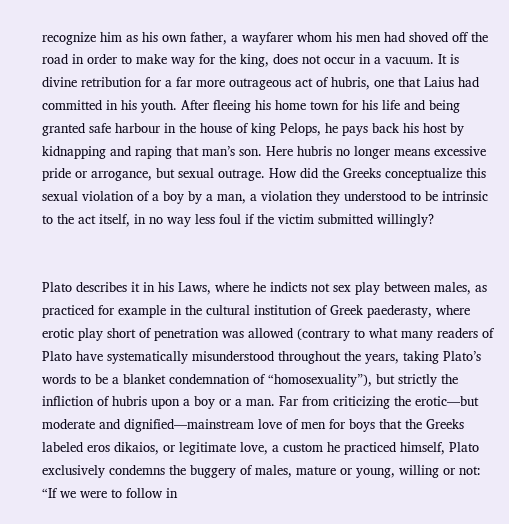recognize him as his own father, a wayfarer whom his men had shoved off the road in order to make way for the king, does not occur in a vacuum. It is divine retribution for a far more outrageous act of hubris, one that Laius had committed in his youth. After fleeing his home town for his life and being granted safe harbour in the house of king Pelops, he pays back his host by kidnapping and raping that man’s son. Here hubris no longer means excessive pride or arrogance, but sexual outrage. How did the Greeks conceptualize this sexual violation of a boy by a man, a violation they understood to be intrinsic to the act itself, in no way less foul if the victim submitted willingly?


Plato describes it in his Laws, where he indicts not sex play between males, as practiced for example in the cultural institution of Greek paederasty, where erotic play short of penetration was allowed (contrary to what many readers of Plato have systematically misunderstood throughout the years, taking Plato’s words to be a blanket condemnation of “homosexuality”), but strictly the infliction of hubris upon a boy or a man. Far from criticizing the erotic—but moderate and dignified—mainstream love of men for boys that the Greeks labeled eros dikaios, or legitimate love, a custom he practiced himself, Plato exclusively condemns the buggery of males, mature or young, willing or not: “If we were to follow in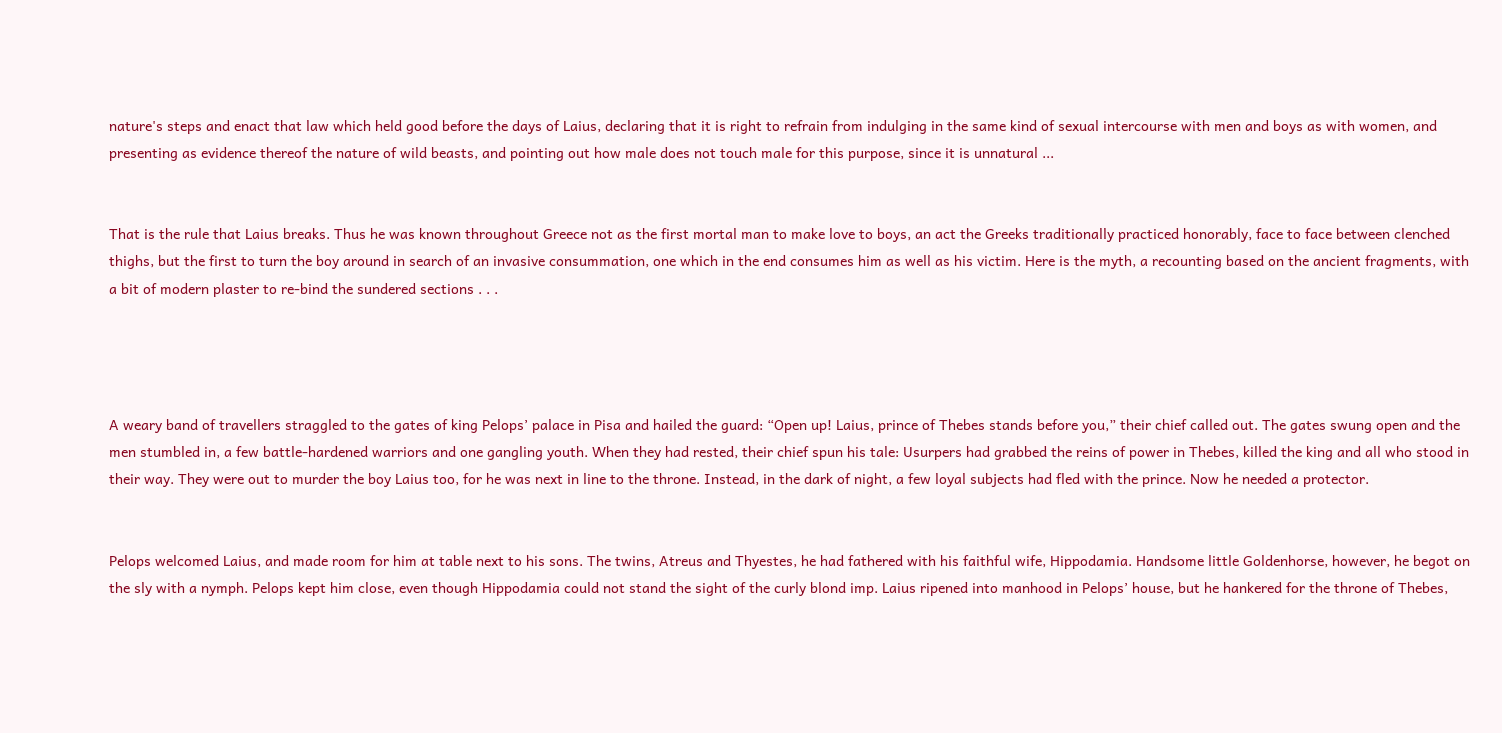nature's steps and enact that law which held good before the days of Laius, declaring that it is right to refrain from indulging in the same kind of sexual intercourse with men and boys as with women, and presenting as evidence thereof the nature of wild beasts, and pointing out how male does not touch male for this purpose, since it is unnatural ...


That is the rule that Laius breaks. Thus he was known throughout Greece not as the first mortal man to make love to boys, an act the Greeks traditionally practiced honorably, face to face between clenched thighs, but the first to turn the boy around in search of an invasive consummation, one which in the end consumes him as well as his victim. Here is the myth, a recounting based on the ancient fragments, with a bit of modern plaster to re-bind the sundered sections . . .




A weary band of travellers straggled to the gates of king Pelops’ palace in Pisa and hailed the guard: “Open up! Laius, prince of Thebes stands before you,” their chief called out. The gates swung open and the men stumbled in, a few battle-hardened warriors and one gangling youth. When they had rested, their chief spun his tale: Usurpers had grabbed the reins of power in Thebes, killed the king and all who stood in their way. They were out to murder the boy Laius too, for he was next in line to the throne. Instead, in the dark of night, a few loyal subjects had fled with the prince. Now he needed a protector.


Pelops welcomed Laius, and made room for him at table next to his sons. The twins, Atreus and Thyestes, he had fathered with his faithful wife, Hippodamia. Handsome little Goldenhorse, however, he begot on the sly with a nymph. Pelops kept him close, even though Hippodamia could not stand the sight of the curly blond imp. Laius ripened into manhood in Pelops’ house, but he hankered for the throne of Thebes,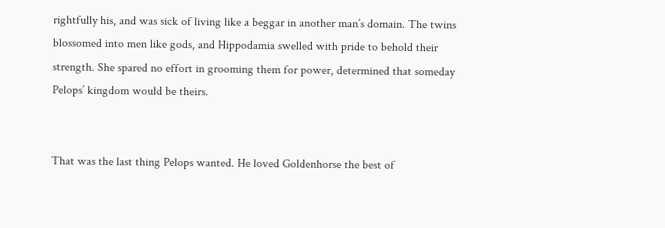rightfully his, and was sick of living like a beggar in another man’s domain. The twins blossomed into men like gods, and Hippodamia swelled with pride to behold their strength. She spared no effort in grooming them for power, determined that someday Pelops’ kingdom would be theirs.


That was the last thing Pelops wanted. He loved Goldenhorse the best of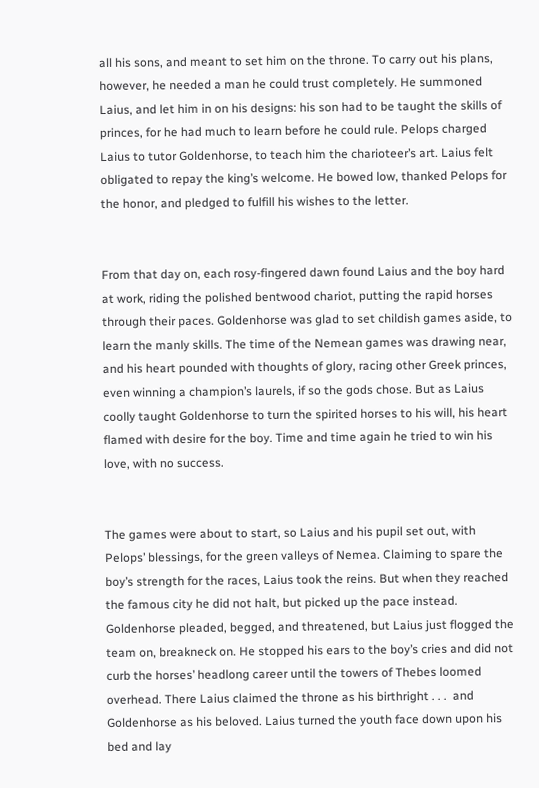all his sons, and meant to set him on the throne. To carry out his plans, however, he needed a man he could trust completely. He summoned Laius, and let him in on his designs: his son had to be taught the skills of princes, for he had much to learn before he could rule. Pelops charged Laius to tutor Goldenhorse, to teach him the charioteer’s art. Laius felt obligated to repay the king’s welcome. He bowed low, thanked Pelops for the honor, and pledged to fulfill his wishes to the letter.


From that day on, each rosy-fingered dawn found Laius and the boy hard at work, riding the polished bentwood chariot, putting the rapid horses through their paces. Goldenhorse was glad to set childish games aside, to learn the manly skills. The time of the Nemean games was drawing near, and his heart pounded with thoughts of glory, racing other Greek princes, even winning a champion’s laurels, if so the gods chose. But as Laius coolly taught Goldenhorse to turn the spirited horses to his will, his heart flamed with desire for the boy. Time and time again he tried to win his love, with no success.


The games were about to start, so Laius and his pupil set out, with Pelops’ blessings, for the green valleys of Nemea. Claiming to spare the boy’s strength for the races, Laius took the reins. But when they reached the famous city he did not halt, but picked up the pace instead. Goldenhorse pleaded, begged, and threatened, but Laius just flogged the team on, breakneck on. He stopped his ears to the boy’s cries and did not curb the horses’ headlong career until the towers of Thebes loomed overhead. There Laius claimed the throne as his birthright . . .  and Goldenhorse as his beloved. Laius turned the youth face down upon his bed and lay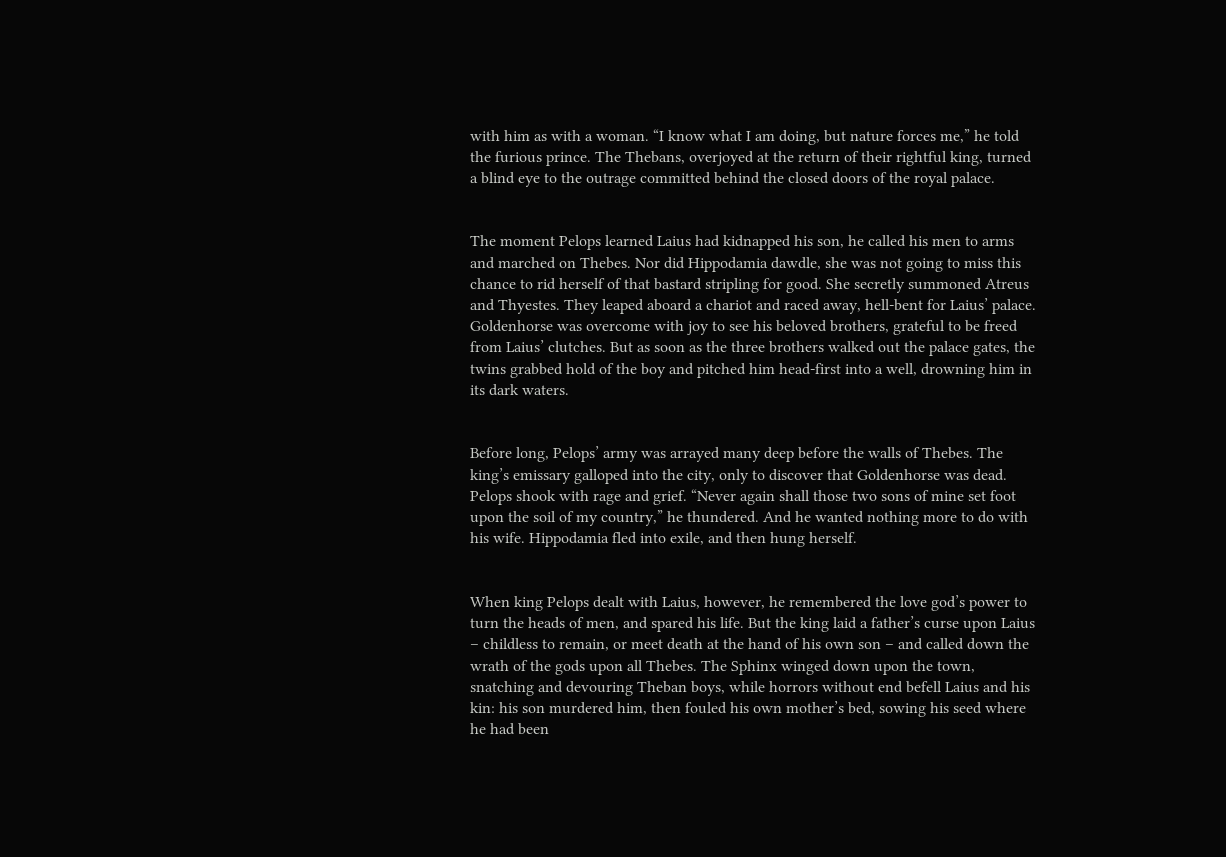with him as with a woman. “I know what I am doing, but nature forces me,” he told the furious prince. The Thebans, overjoyed at the return of their rightful king, turned a blind eye to the outrage committed behind the closed doors of the royal palace.


The moment Pelops learned Laius had kidnapped his son, he called his men to arms and marched on Thebes. Nor did Hippodamia dawdle, she was not going to miss this chance to rid herself of that bastard stripling for good. She secretly summoned Atreus and Thyestes. They leaped aboard a chariot and raced away, hell-bent for Laius’ palace. Goldenhorse was overcome with joy to see his beloved brothers, grateful to be freed from Laius’ clutches. But as soon as the three brothers walked out the palace gates, the twins grabbed hold of the boy and pitched him head-first into a well, drowning him in its dark waters.


Before long, Pelops’ army was arrayed many deep before the walls of Thebes. The king’s emissary galloped into the city, only to discover that Goldenhorse was dead. Pelops shook with rage and grief. “Never again shall those two sons of mine set foot upon the soil of my country,” he thundered. And he wanted nothing more to do with his wife. Hippodamia fled into exile, and then hung herself.


When king Pelops dealt with Laius, however, he remembered the love god’s power to turn the heads of men, and spared his life. But the king laid a father’s curse upon Laius – childless to remain, or meet death at the hand of his own son – and called down the wrath of the gods upon all Thebes. The Sphinx winged down upon the town, snatching and devouring Theban boys, while horrors without end befell Laius and his kin: his son murdered him, then fouled his own mother’s bed, sowing his seed where he had been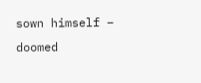sown himself – doomed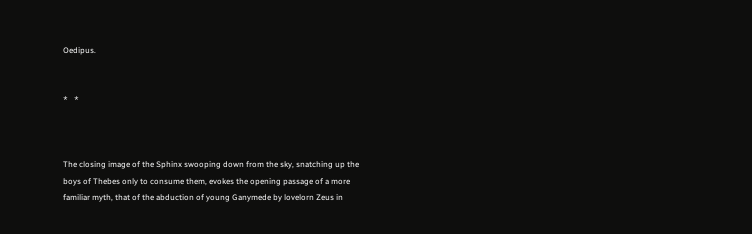Oedipus.


*   *



The closing image of the Sphinx swooping down from the sky, snatching up the boys of Thebes only to consume them, evokes the opening passage of a more familiar myth, that of the abduction of young Ganymede by lovelorn Zeus in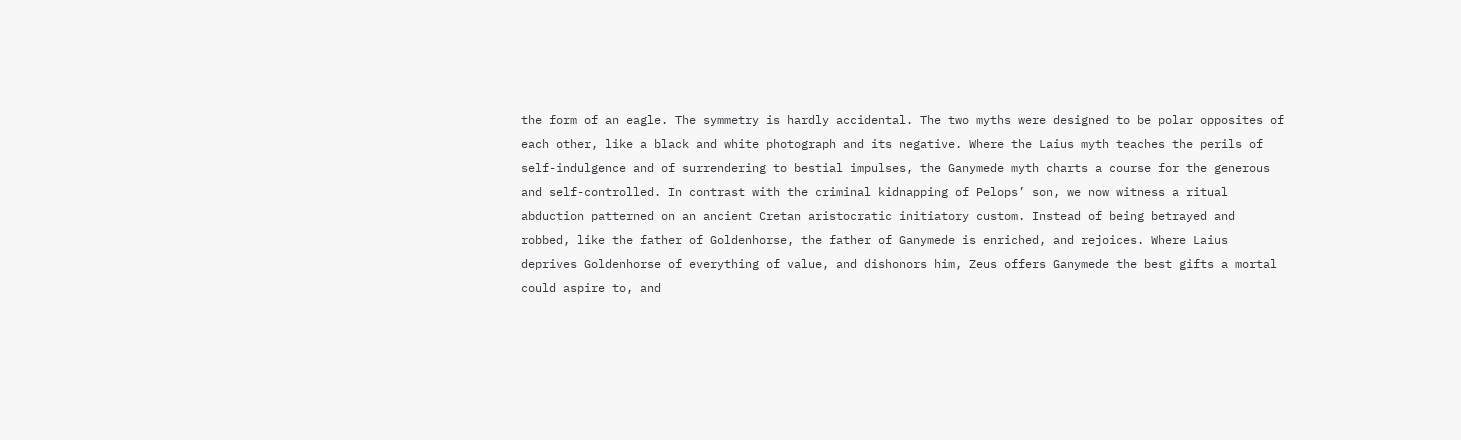the form of an eagle. The symmetry is hardly accidental. The two myths were designed to be polar opposites of each other, like a black and white photograph and its negative. Where the Laius myth teaches the perils of self-indulgence and of surrendering to bestial impulses, the Ganymede myth charts a course for the generous and self-controlled. In contrast with the criminal kidnapping of Pelops’ son, we now witness a ritual abduction patterned on an ancient Cretan aristocratic initiatory custom. Instead of being betrayed and robbed, like the father of Goldenhorse, the father of Ganymede is enriched, and rejoices. Where Laius deprives Goldenhorse of everything of value, and dishonors him, Zeus offers Ganymede the best gifts a mortal could aspire to, and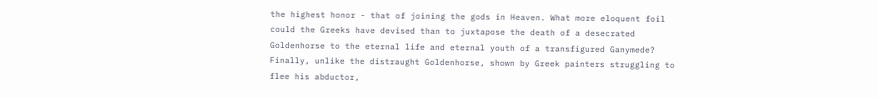the highest honor - that of joining the gods in Heaven. What more eloquent foil could the Greeks have devised than to juxtapose the death of a desecrated Goldenhorse to the eternal life and eternal youth of a transfigured Ganymede? Finally, unlike the distraught Goldenhorse, shown by Greek painters struggling to flee his abductor,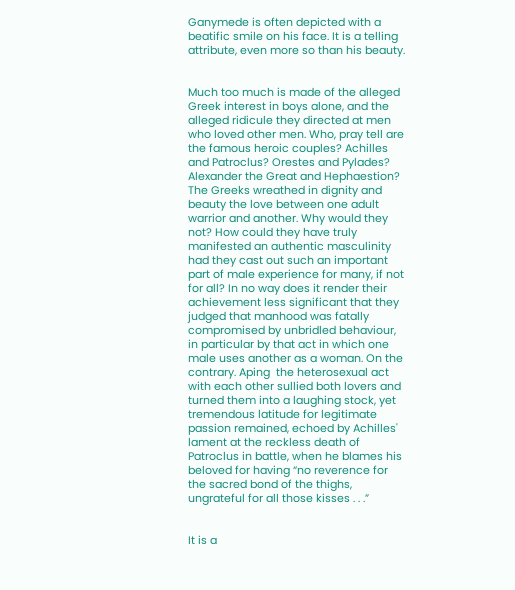Ganymede is often depicted with a beatific smile on his face. It is a telling attribute, even more so than his beauty.


Much too much is made of the alleged Greek interest in boys alone, and the alleged ridicule they directed at men who loved other men. Who, pray tell are the famous heroic couples? Achilles and Patroclus? Orestes and Pylades? Alexander the Great and Hephaestion? The Greeks wreathed in dignity and beauty the love between one adult warrior and another. Why would they not? How could they have truly manifested an authentic masculinity had they cast out such an important part of male experience for many, if not for all? In no way does it render their achievement less significant that they judged that manhood was fatally compromised by unbridled behaviour, in particular by that act in which one male uses another as a woman. On the contrary. Aping  the heterosexual act with each other sullied both lovers and turned them into a laughing stock, yet tremendous latitude for legitimate passion remained, echoed by Achilles' lament at the reckless death of Patroclus in battle, when he blames his beloved for having “no reverence for the sacred bond of the thighs, ungrateful for all those kisses . . .”


It is a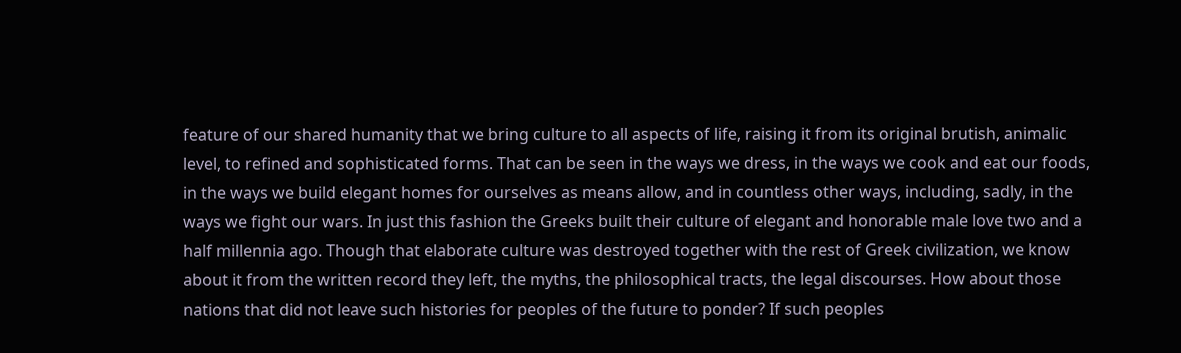feature of our shared humanity that we bring culture to all aspects of life, raising it from its original brutish, animalic level, to refined and sophisticated forms. That can be seen in the ways we dress, in the ways we cook and eat our foods, in the ways we build elegant homes for ourselves as means allow, and in countless other ways, including, sadly, in the ways we fight our wars. In just this fashion the Greeks built their culture of elegant and honorable male love two and a half millennia ago. Though that elaborate culture was destroyed together with the rest of Greek civilization, we know about it from the written record they left, the myths, the philosophical tracts, the legal discourses. How about those nations that did not leave such histories for peoples of the future to ponder? If such peoples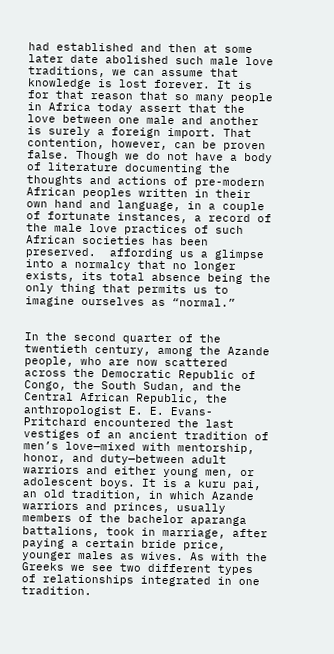had established and then at some later date abolished such male love traditions, we can assume that knowledge is lost forever. It is for that reason that so many people in Africa today assert that the love between one male and another is surely a foreign import. That contention, however, can be proven false. Though we do not have a body of literature documenting the thoughts and actions of pre-modern African peoples written in their own hand and language, in a couple of fortunate instances, a record of the male love practices of such African societies has been preserved.  affording us a glimpse into a normalcy that no longer exists, its total absence being the only thing that permits us to imagine ourselves as “normal.”


In the second quarter of the twentieth century, among the Azande people, who are now scattered across the Democratic Republic of Congo, the South Sudan, and the Central African Republic, the anthropologist E. E. Evans-Pritchard encountered the last vestiges of an ancient tradition of men’s love—mixed with mentorship, honor, and duty—between adult warriors and either young men, or adolescent boys. It is a kuru pai, an old tradition, in which Azande warriors and princes, usually members of the bachelor aparanga battalions, took in marriage, after paying a certain bride price, younger males as wives. As with the Greeks we see two different types of relationships integrated in one tradition.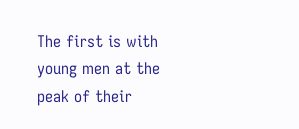The first is with young men at the peak of their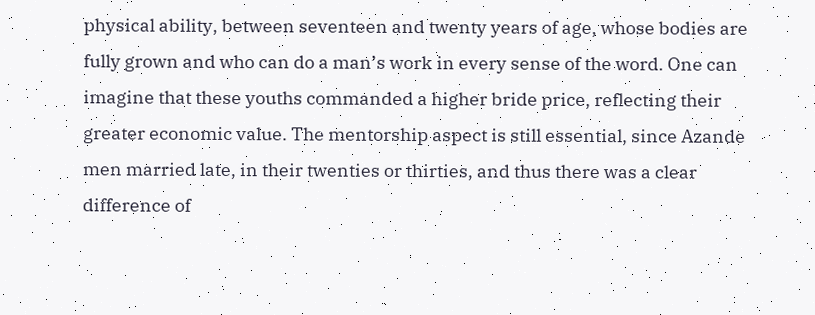physical ability, between seventeen and twenty years of age, whose bodies are fully grown and who can do a man’s work in every sense of the word. One can imagine that these youths commanded a higher bride price, reflecting their greater economic value. The mentorship aspect is still essential, since Azande men married late, in their twenties or thirties, and thus there was a clear difference of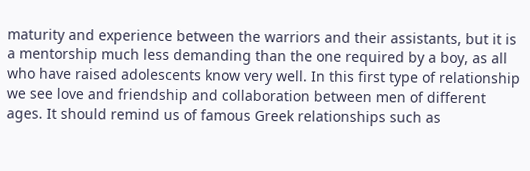maturity and experience between the warriors and their assistants, but it is a mentorship much less demanding than the one required by a boy, as all who have raised adolescents know very well. In this first type of relationship we see love and friendship and collaboration between men of different ages. It should remind us of famous Greek relationships such as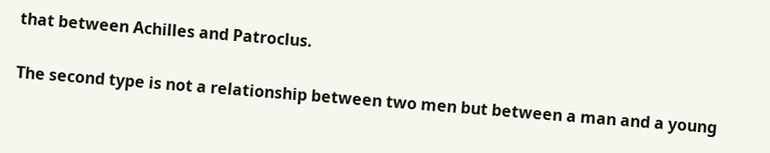that between Achilles and Patroclus.


The second type is not a relationship between two men but between a man and a young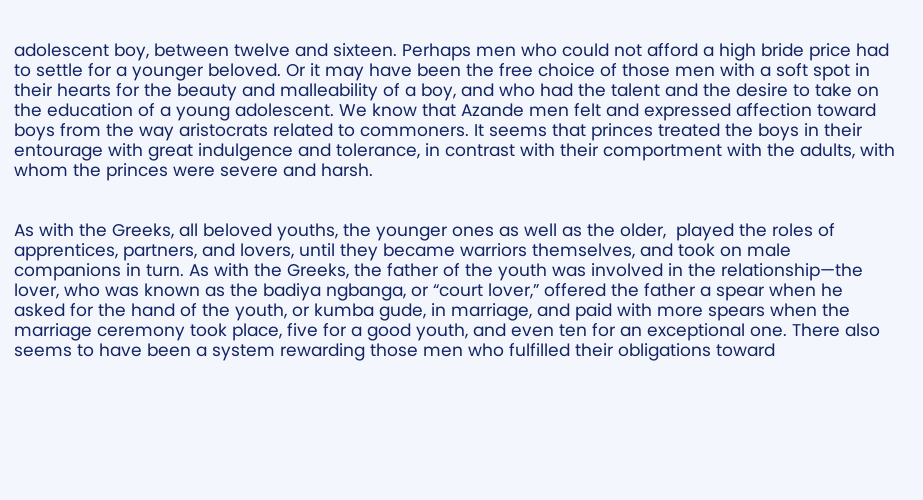adolescent boy, between twelve and sixteen. Perhaps men who could not afford a high bride price had to settle for a younger beloved. Or it may have been the free choice of those men with a soft spot in their hearts for the beauty and malleability of a boy, and who had the talent and the desire to take on the education of a young adolescent. We know that Azande men felt and expressed affection toward boys from the way aristocrats related to commoners. It seems that princes treated the boys in their entourage with great indulgence and tolerance, in contrast with their comportment with the adults, with whom the princes were severe and harsh.


As with the Greeks, all beloved youths, the younger ones as well as the older,  played the roles of apprentices, partners, and lovers, until they became warriors themselves, and took on male companions in turn. As with the Greeks, the father of the youth was involved in the relationship—the lover, who was known as the badiya ngbanga, or “court lover,” offered the father a spear when he asked for the hand of the youth, or kumba gude, in marriage, and paid with more spears when the marriage ceremony took place, five for a good youth, and even ten for an exceptional one. There also seems to have been a system rewarding those men who fulfilled their obligations toward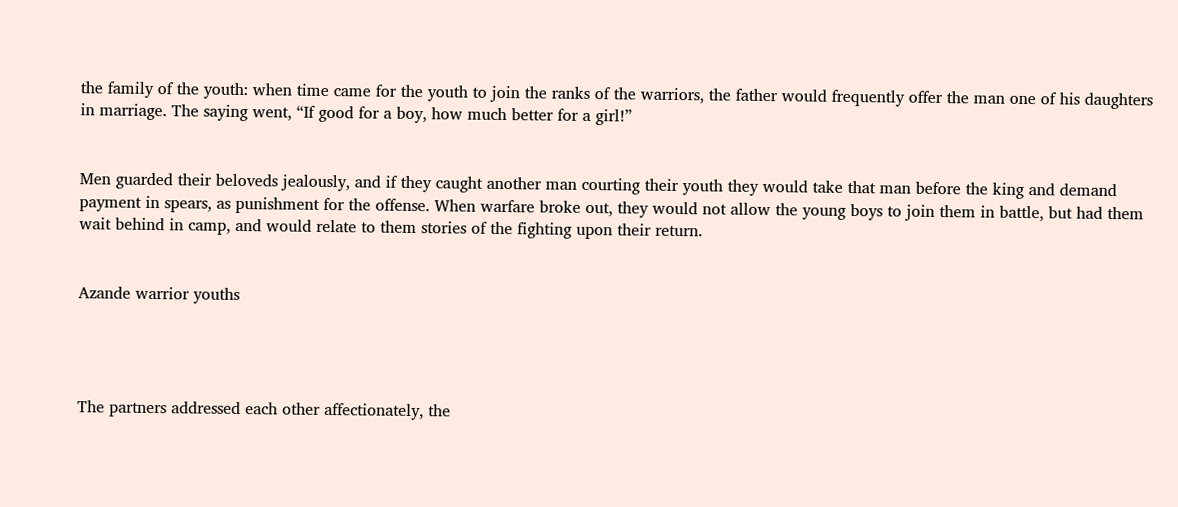the family of the youth: when time came for the youth to join the ranks of the warriors, the father would frequently offer the man one of his daughters in marriage. The saying went, “If good for a boy, how much better for a girl!”


Men guarded their beloveds jealously, and if they caught another man courting their youth they would take that man before the king and demand payment in spears, as punishment for the offense. When warfare broke out, they would not allow the young boys to join them in battle, but had them wait behind in camp, and would relate to them stories of the fighting upon their return.


Azande warrior youths




The partners addressed each other affectionately, the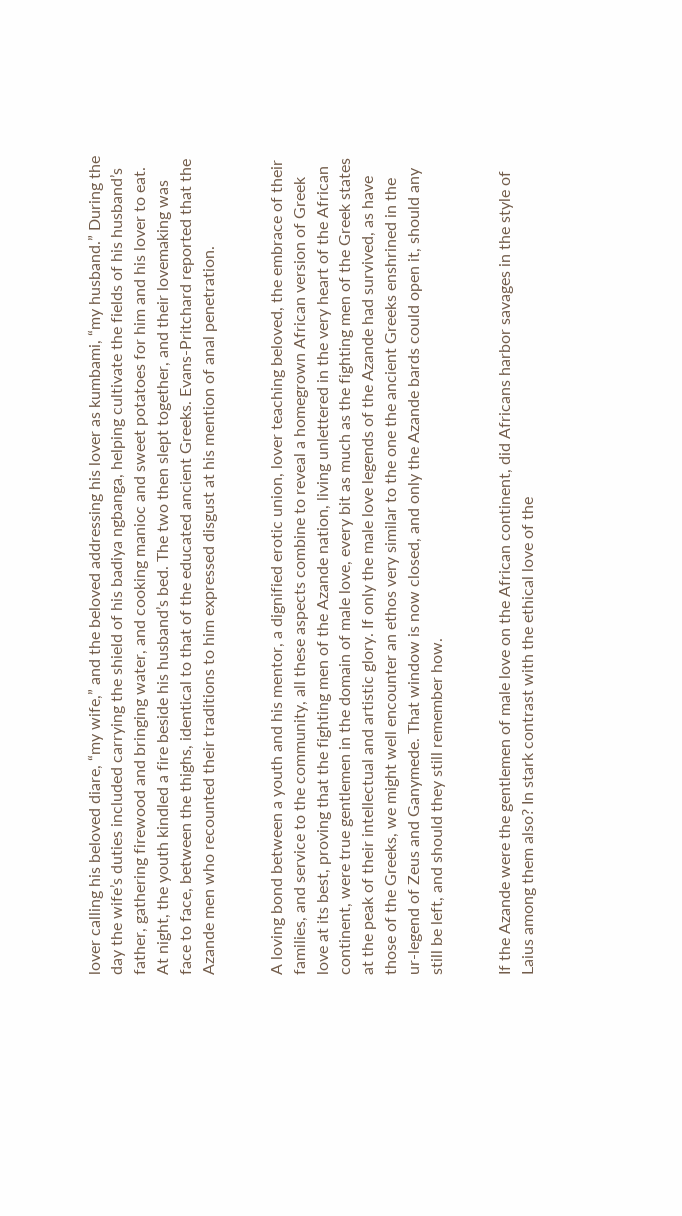lover calling his beloved diare, “my wife,” and the beloved addressing his lover as kumbami, “my husband.” During the day the wife’s duties included carrying the shield of his badiya ngbanga, helping cultivate the fields of his husband’s father, gathering firewood and bringing water, and cooking manioc and sweet potatoes for him and his lover to eat.  At night, the youth kindled a fire beside his husband’s bed. The two then slept together, and their lovemaking was face to face, between the thighs, identical to that of the educated ancient Greeks. Evans-Pritchard reported that the Azande men who recounted their traditions to him expressed disgust at his mention of anal penetration.


A loving bond between a youth and his mentor, a dignified erotic union, lover teaching beloved, the embrace of their families, and service to the community, all these aspects combine to reveal a homegrown African version of Greek love at its best, proving that the fighting men of the Azande nation, living unlettered in the very heart of the African continent, were true gentlemen in the domain of male love, every bit as much as the fighting men of the Greek states at the peak of their intellectual and artistic glory. If only the male love legends of the Azande had survived, as have those of the Greeks, we might well encounter an ethos very similar to the one the ancient Greeks enshrined in the ur-legend of Zeus and Ganymede. That window is now closed, and only the Azande bards could open it, should any still be left, and should they still remember how.


If the Azande were the gentlemen of male love on the African continent, did Africans harbor savages in the style of Laius among them also? In stark contrast with the ethical love of the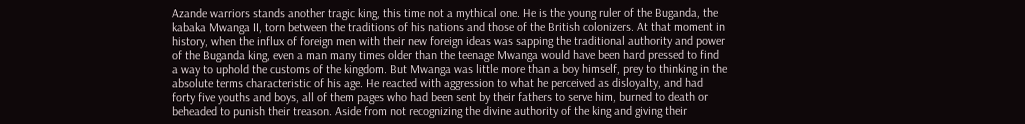Azande warriors stands another tragic king, this time not a mythical one. He is the young ruler of the Buganda, the kabaka Mwanga II, torn between the traditions of his nations and those of the British colonizers. At that moment in history, when the influx of foreign men with their new foreign ideas was sapping the traditional authority and power of the Buganda king, even a man many times older than the teenage Mwanga would have been hard pressed to find a way to uphold the customs of the kingdom. But Mwanga was little more than a boy himself, prey to thinking in the absolute terms characteristic of his age. He reacted with aggression to what he perceived as disloyalty, and had forty five youths and boys, all of them pages who had been sent by their fathers to serve him, burned to death or beheaded to punish their treason. Aside from not recognizing the divine authority of the king and giving their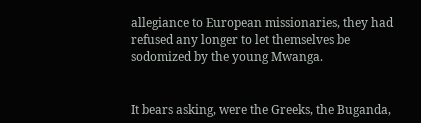allegiance to European missionaries, they had refused any longer to let themselves be sodomized by the young Mwanga.


It bears asking, were the Greeks, the Buganda,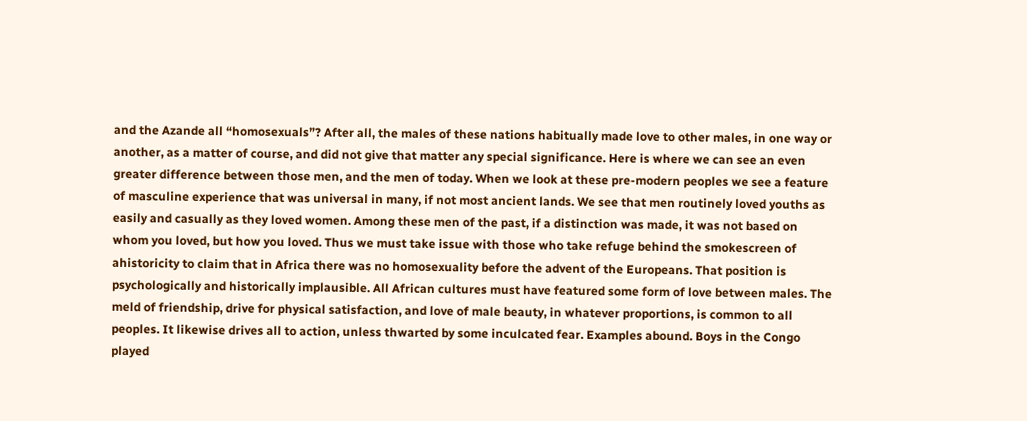and the Azande all “homosexuals”? After all, the males of these nations habitually made love to other males, in one way or another, as a matter of course, and did not give that matter any special significance. Here is where we can see an even greater difference between those men, and the men of today. When we look at these pre-modern peoples we see a feature of masculine experience that was universal in many, if not most ancient lands. We see that men routinely loved youths as easily and casually as they loved women. Among these men of the past, if a distinction was made, it was not based on whom you loved, but how you loved. Thus we must take issue with those who take refuge behind the smokescreen of ahistoricity to claim that in Africa there was no homosexuality before the advent of the Europeans. That position is psychologically and historically implausible. All African cultures must have featured some form of love between males. The meld of friendship, drive for physical satisfaction, and love of male beauty, in whatever proportions, is common to all peoples. It likewise drives all to action, unless thwarted by some inculcated fear. Examples abound. Boys in the Congo played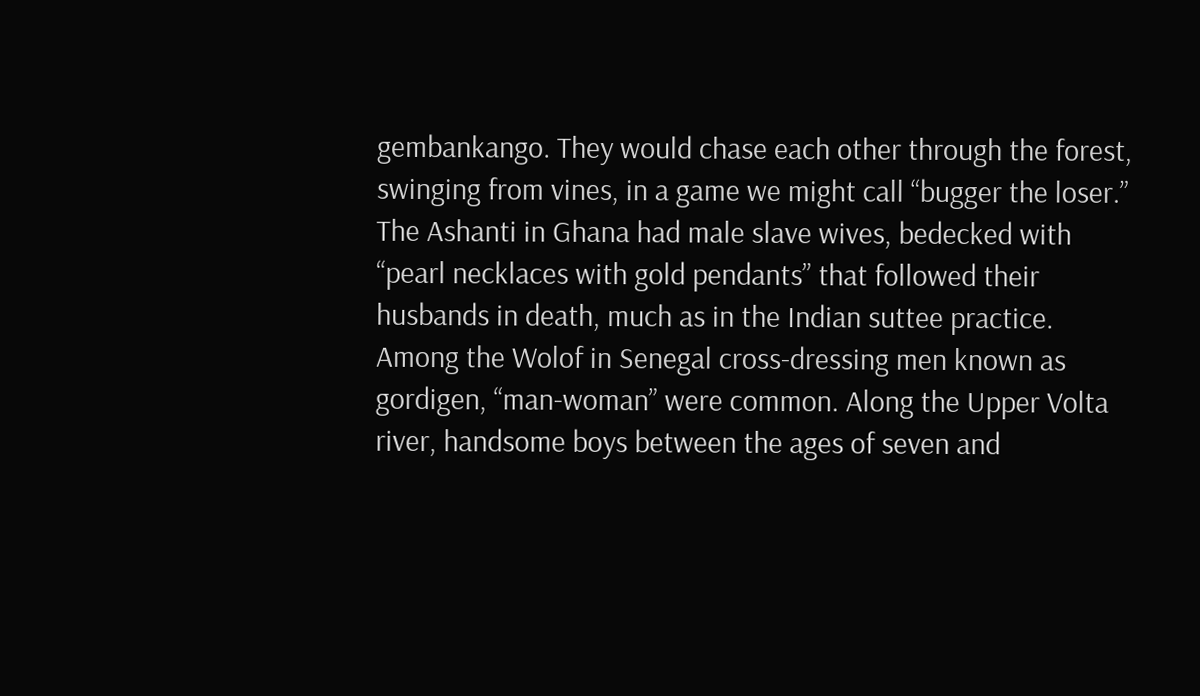gembankango. They would chase each other through the forest, swinging from vines, in a game we might call “bugger the loser.” The Ashanti in Ghana had male slave wives, bedecked with “pearl necklaces with gold pendants” that followed their husbands in death, much as in the Indian suttee practice. Among the Wolof in Senegal cross-dressing men known as gordigen, “man-woman” were common. Along the Upper Volta river, handsome boys between the ages of seven and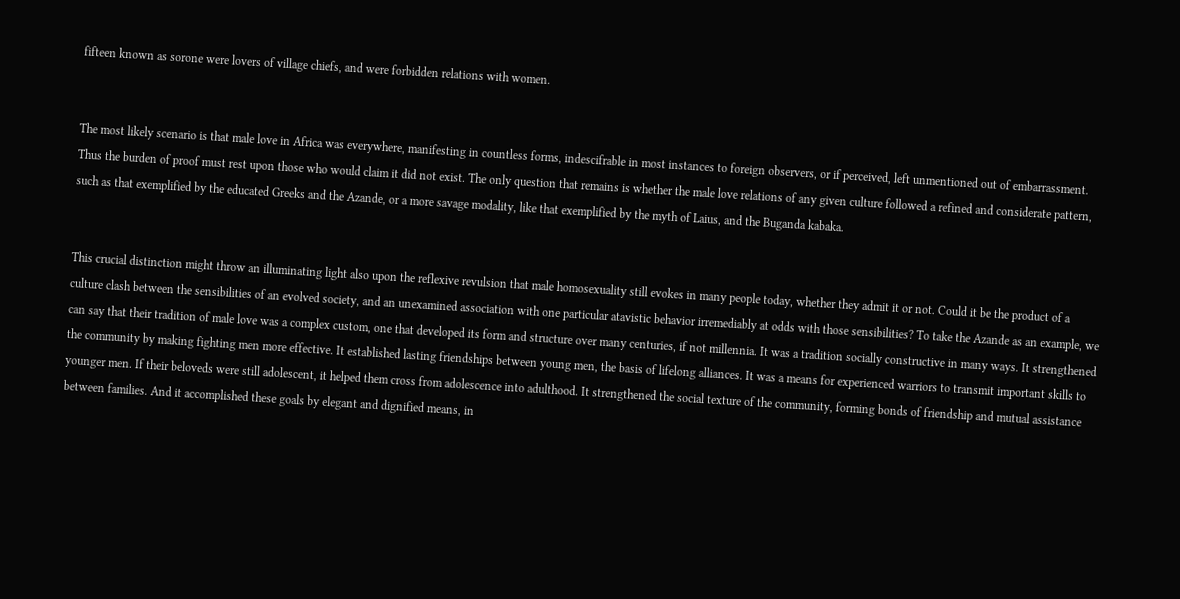fifteen known as sorone were lovers of village chiefs, and were forbidden relations with women.


The most likely scenario is that male love in Africa was everywhere, manifesting in countless forms, indescifrable in most instances to foreign observers, or if perceived, left unmentioned out of embarrassment. Thus the burden of proof must rest upon those who would claim it did not exist. The only question that remains is whether the male love relations of any given culture followed a refined and considerate pattern, such as that exemplified by the educated Greeks and the Azande, or a more savage modality, like that exemplified by the myth of Laius, and the Buganda kabaka.


This crucial distinction might throw an illuminating light also upon the reflexive revulsion that male homosexuality still evokes in many people today, whether they admit it or not. Could it be the product of a culture clash between the sensibilities of an evolved society, and an unexamined association with one particular atavistic behavior irremediably at odds with those sensibilities? To take the Azande as an example, we can say that their tradition of male love was a complex custom, one that developed its form and structure over many centuries, if not millennia. It was a tradition socially constructive in many ways. It strengthened the community by making fighting men more effective. It established lasting friendships between young men, the basis of lifelong alliances. It was a means for experienced warriors to transmit important skills to younger men. If their beloveds were still adolescent, it helped them cross from adolescence into adulthood. It strengthened the social texture of the community, forming bonds of friendship and mutual assistance between families. And it accomplished these goals by elegant and dignified means, in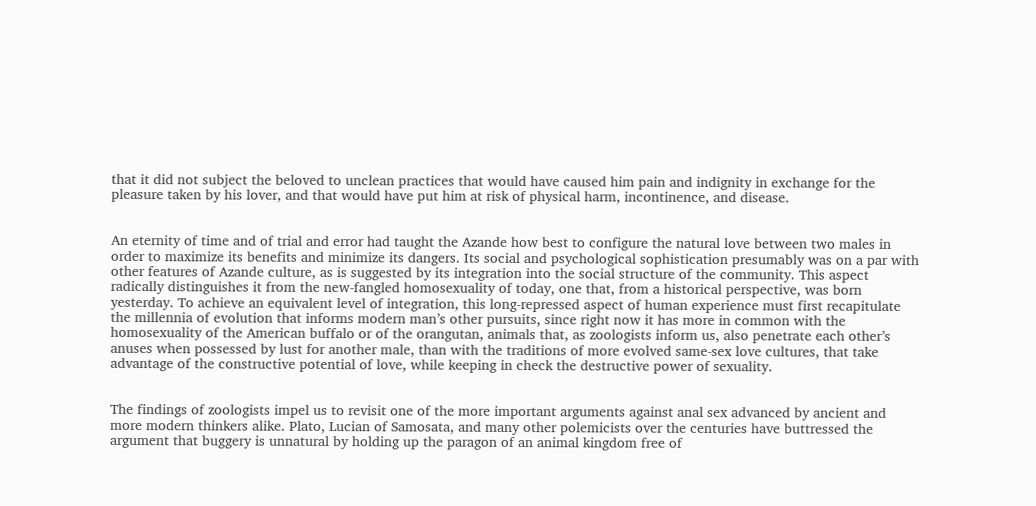that it did not subject the beloved to unclean practices that would have caused him pain and indignity in exchange for the pleasure taken by his lover, and that would have put him at risk of physical harm, incontinence, and disease.


An eternity of time and of trial and error had taught the Azande how best to configure the natural love between two males in order to maximize its benefits and minimize its dangers. Its social and psychological sophistication presumably was on a par with other features of Azande culture, as is suggested by its integration into the social structure of the community. This aspect radically distinguishes it from the new-fangled homosexuality of today, one that, from a historical perspective, was born yesterday. To achieve an equivalent level of integration, this long-repressed aspect of human experience must first recapitulate the millennia of evolution that informs modern man’s other pursuits, since right now it has more in common with the homosexuality of the American buffalo or of the orangutan, animals that, as zoologists inform us, also penetrate each other’s anuses when possessed by lust for another male, than with the traditions of more evolved same-sex love cultures, that take advantage of the constructive potential of love, while keeping in check the destructive power of sexuality.


The findings of zoologists impel us to revisit one of the more important arguments against anal sex advanced by ancient and more modern thinkers alike. Plato, Lucian of Samosata, and many other polemicists over the centuries have buttressed the argument that buggery is unnatural by holding up the paragon of an animal kingdom free of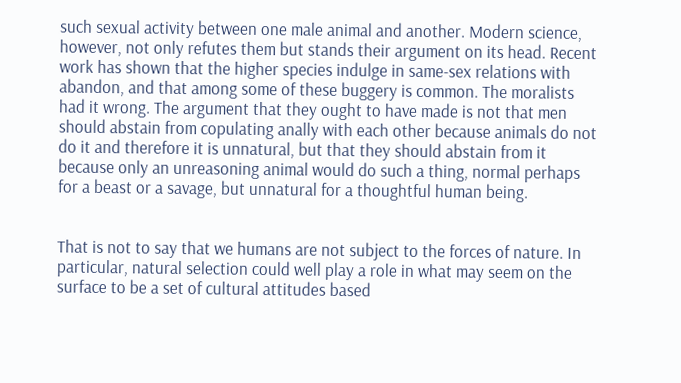such sexual activity between one male animal and another. Modern science, however, not only refutes them but stands their argument on its head. Recent work has shown that the higher species indulge in same-sex relations with abandon, and that among some of these buggery is common. The moralists had it wrong. The argument that they ought to have made is not that men should abstain from copulating anally with each other because animals do not do it and therefore it is unnatural, but that they should abstain from it because only an unreasoning animal would do such a thing, normal perhaps for a beast or a savage, but unnatural for a thoughtful human being.


That is not to say that we humans are not subject to the forces of nature. In particular, natural selection could well play a role in what may seem on the surface to be a set of cultural attitudes based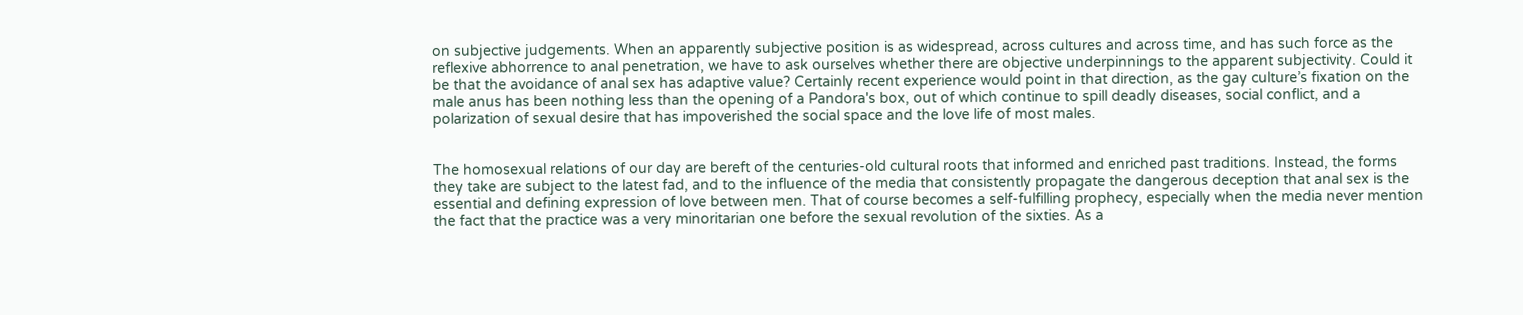on subjective judgements. When an apparently subjective position is as widespread, across cultures and across time, and has such force as the reflexive abhorrence to anal penetration, we have to ask ourselves whether there are objective underpinnings to the apparent subjectivity. Could it be that the avoidance of anal sex has adaptive value? Certainly recent experience would point in that direction, as the gay culture’s fixation on the male anus has been nothing less than the opening of a Pandora's box, out of which continue to spill deadly diseases, social conflict, and a polarization of sexual desire that has impoverished the social space and the love life of most males.


The homosexual relations of our day are bereft of the centuries-old cultural roots that informed and enriched past traditions. Instead, the forms they take are subject to the latest fad, and to the influence of the media that consistently propagate the dangerous deception that anal sex is the essential and defining expression of love between men. That of course becomes a self-fulfilling prophecy, especially when the media never mention the fact that the practice was a very minoritarian one before the sexual revolution of the sixties. As a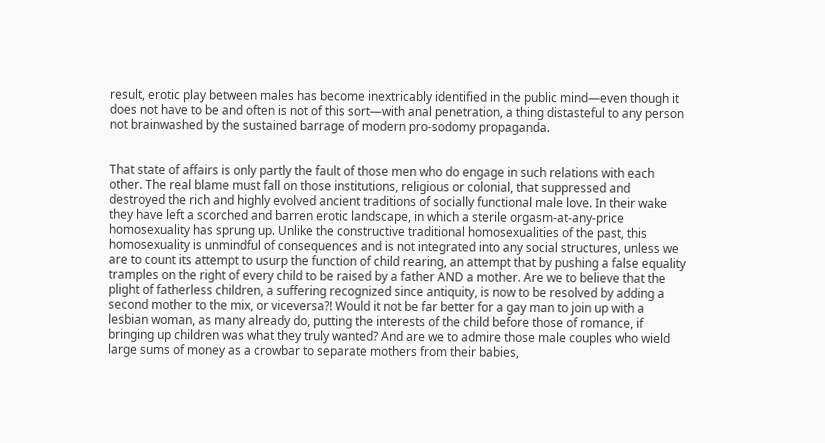result, erotic play between males has become inextricably identified in the public mind—even though it does not have to be and often is not of this sort—with anal penetration, a thing distasteful to any person not brainwashed by the sustained barrage of modern pro-sodomy propaganda.


That state of affairs is only partly the fault of those men who do engage in such relations with each other. The real blame must fall on those institutions, religious or colonial, that suppressed and destroyed the rich and highly evolved ancient traditions of socially functional male love. In their wake they have left a scorched and barren erotic landscape, in which a sterile orgasm-at-any-price homosexuality has sprung up. Unlike the constructive traditional homosexualities of the past, this homosexuality is unmindful of consequences and is not integrated into any social structures, unless we are to count its attempt to usurp the function of child rearing, an attempt that by pushing a false equality tramples on the right of every child to be raised by a father AND a mother. Are we to believe that the plight of fatherless children, a suffering recognized since antiquity, is now to be resolved by adding a second mother to the mix, or viceversa?! Would it not be far better for a gay man to join up with a lesbian woman, as many already do, putting the interests of the child before those of romance, if bringing up children was what they truly wanted? And are we to admire those male couples who wield large sums of money as a crowbar to separate mothers from their babies,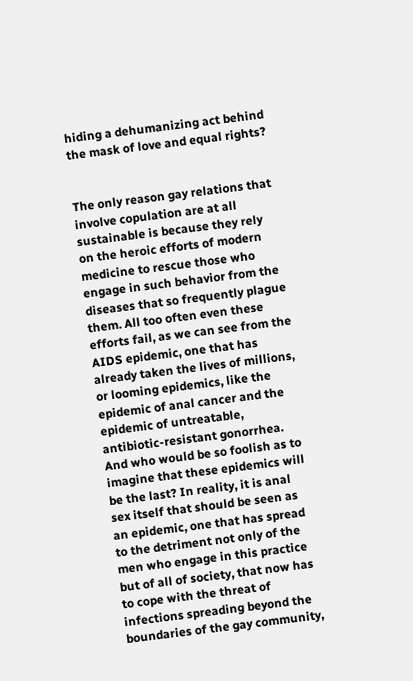hiding a dehumanizing act behind the mask of love and equal rights?


The only reason gay relations that involve copulation are at all sustainable is because they rely on the heroic efforts of modern medicine to rescue those who engage in such behavior from the diseases that so frequently plague them. All too often even these efforts fail, as we can see from the AIDS epidemic, one that has already taken the lives of millions, or looming epidemics, like the epidemic of anal cancer and the epidemic of untreatable, antibiotic-resistant gonorrhea. And who would be so foolish as to imagine that these epidemics will be the last? In reality, it is anal sex itself that should be seen as an epidemic, one that has spread to the detriment not only of the men who engage in this practice but of all of society, that now has to cope with the threat of infections spreading beyond the boundaries of the gay community,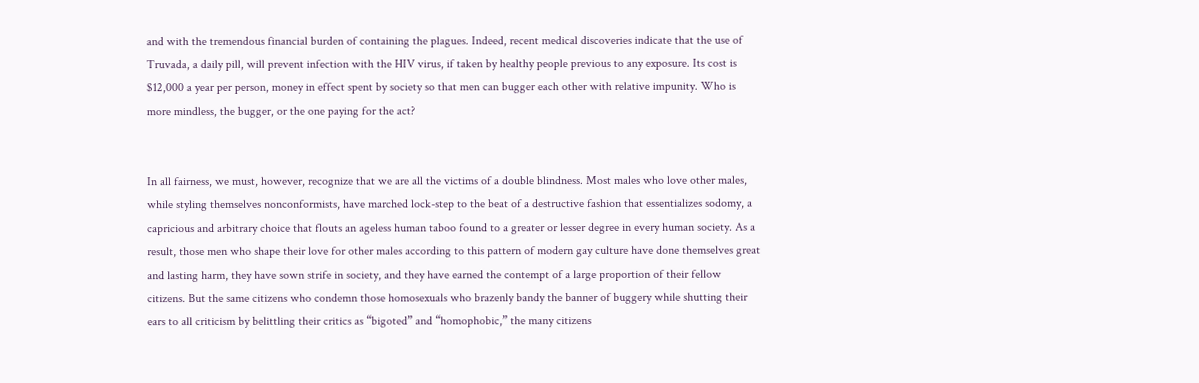and with the tremendous financial burden of containing the plagues. Indeed, recent medical discoveries indicate that the use of Truvada, a daily pill, will prevent infection with the HIV virus, if taken by healthy people previous to any exposure. Its cost is $12,000 a year per person, money in effect spent by society so that men can bugger each other with relative impunity. Who is more mindless, the bugger, or the one paying for the act?


In all fairness, we must, however, recognize that we are all the victims of a double blindness. Most males who love other males, while styling themselves nonconformists, have marched lock-step to the beat of a destructive fashion that essentializes sodomy, a capricious and arbitrary choice that flouts an ageless human taboo found to a greater or lesser degree in every human society. As a result, those men who shape their love for other males according to this pattern of modern gay culture have done themselves great and lasting harm, they have sown strife in society, and they have earned the contempt of a large proportion of their fellow citizens. But the same citizens who condemn those homosexuals who brazenly bandy the banner of buggery while shutting their ears to all criticism by belittling their critics as “bigoted” and “homophobic,” the many citizens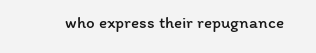who express their repugnance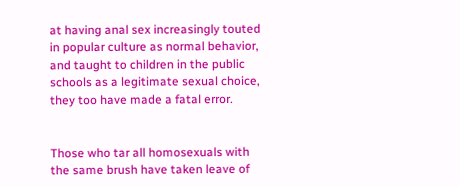at having anal sex increasingly touted in popular culture as normal behavior, and taught to children in the public schools as a legitimate sexual choice, they too have made a fatal error.


Those who tar all homosexuals with the same brush have taken leave of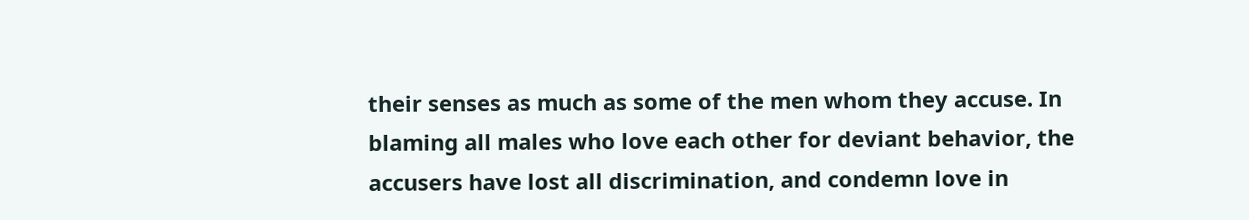their senses as much as some of the men whom they accuse. In blaming all males who love each other for deviant behavior, the accusers have lost all discrimination, and condemn love in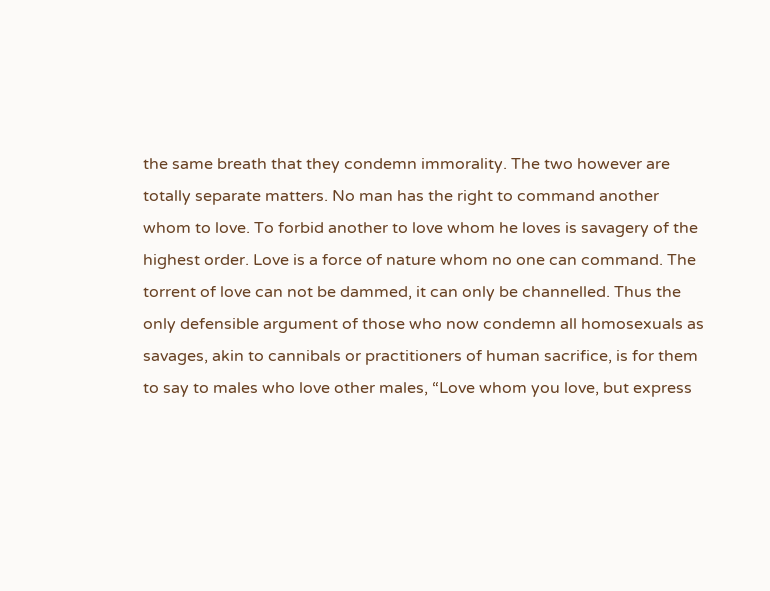the same breath that they condemn immorality. The two however are totally separate matters. No man has the right to command another whom to love. To forbid another to love whom he loves is savagery of the highest order. Love is a force of nature whom no one can command. The torrent of love can not be dammed, it can only be channelled. Thus the only defensible argument of those who now condemn all homosexuals as savages, akin to cannibals or practitioners of human sacrifice, is for them to say to males who love other males, “Love whom you love, but express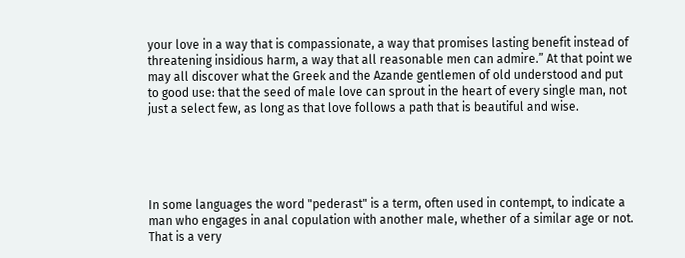your love in a way that is compassionate, a way that promises lasting benefit instead of threatening insidious harm, a way that all reasonable men can admire.” At that point we may all discover what the Greek and the Azande gentlemen of old understood and put to good use: that the seed of male love can sprout in the heart of every single man, not just a select few, as long as that love follows a path that is beautiful and wise.





In some languages the word "pederast" is a term, often used in contempt, to indicate a man who engages in anal copulation with another male, whether of a similar age or not. That is a very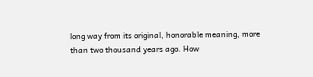long way from its original, honorable meaning, more than two thousand years ago. How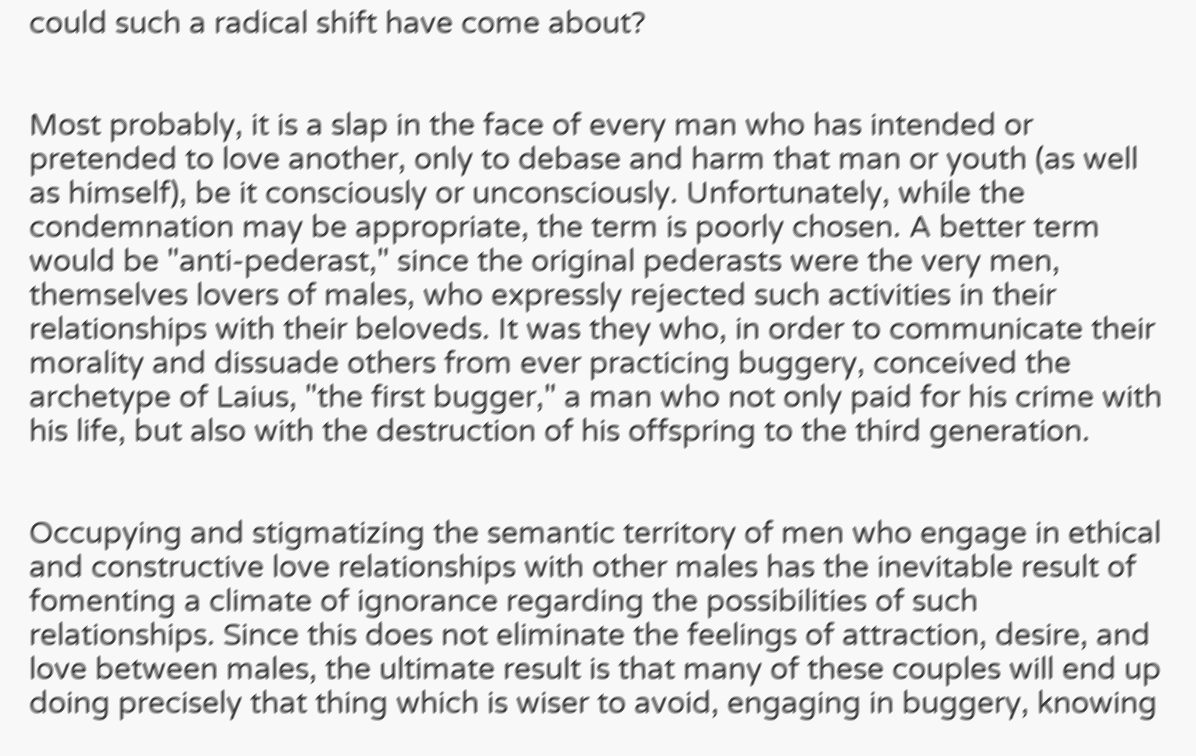could such a radical shift have come about?


Most probably, it is a slap in the face of every man who has intended or pretended to love another, only to debase and harm that man or youth (as well as himself), be it consciously or unconsciously. Unfortunately, while the condemnation may be appropriate, the term is poorly chosen. A better term would be "anti-pederast," since the original pederasts were the very men, themselves lovers of males, who expressly rejected such activities in their relationships with their beloveds. It was they who, in order to communicate their morality and dissuade others from ever practicing buggery, conceived the archetype of Laius, "the first bugger," a man who not only paid for his crime with his life, but also with the destruction of his offspring to the third generation.


Occupying and stigmatizing the semantic territory of men who engage in ethical and constructive love relationships with other males has the inevitable result of fomenting a climate of ignorance regarding the possibilities of such relationships. Since this does not eliminate the feelings of attraction, desire, and love between males, the ultimate result is that many of these couples will end up doing precisely that thing which is wiser to avoid, engaging in buggery, knowing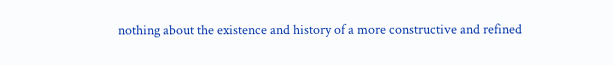nothing about the existence and history of a more constructive and refined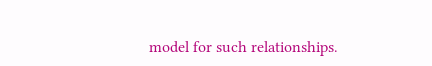model for such relationships.